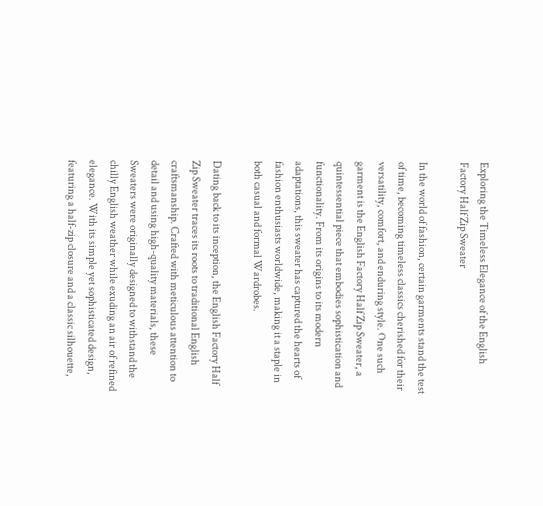Exploring the Timeless Elegance of the English Factory Half Zip Sweater

In the world of fashion, certain garments stand the test of time, becoming timeless classics cherished for their versatility, comfort, and enduring style. One such garment is the English Factory Half Zip Sweater, a quintessential piece that embodies sophistication and functionality. From its origins to its modern adaptations, this sweater has captured the hearts of fashion enthusiasts worldwide, making it a staple in both casual and formal Wardrobes.

Dating back to its inception, the English Factory Half Zip Sweater traces its roots to traditional English craftsmanship. Crafted with meticulous attention to detail and using high-quality materials, these Sweaters were originally designed to withstand the chilly English weather while exuding an air of refined elegance. With its simple yet sophisticated design, featuring a half-zip closure and a classic silhouette,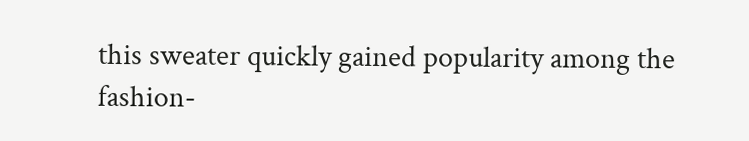this sweater quickly gained popularity among the fashion-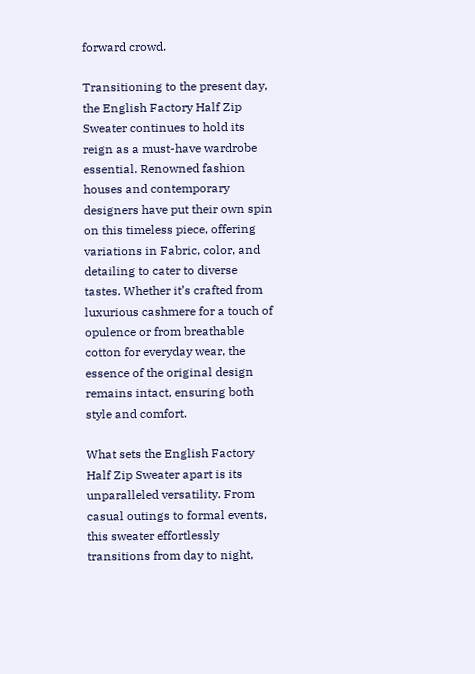forward crowd.

Transitioning to the present day, the English Factory Half Zip Sweater continues to hold its reign as a must-have wardrobe essential. Renowned fashion houses and contemporary designers have put their own spin on this timeless piece, offering variations in Fabric, color, and detailing to cater to diverse tastes. Whether it’s crafted from luxurious cashmere for a touch of opulence or from breathable cotton for everyday wear, the essence of the original design remains intact, ensuring both style and comfort.

What sets the English Factory Half Zip Sweater apart is its unparalleled versatility. From casual outings to formal events, this sweater effortlessly transitions from day to night,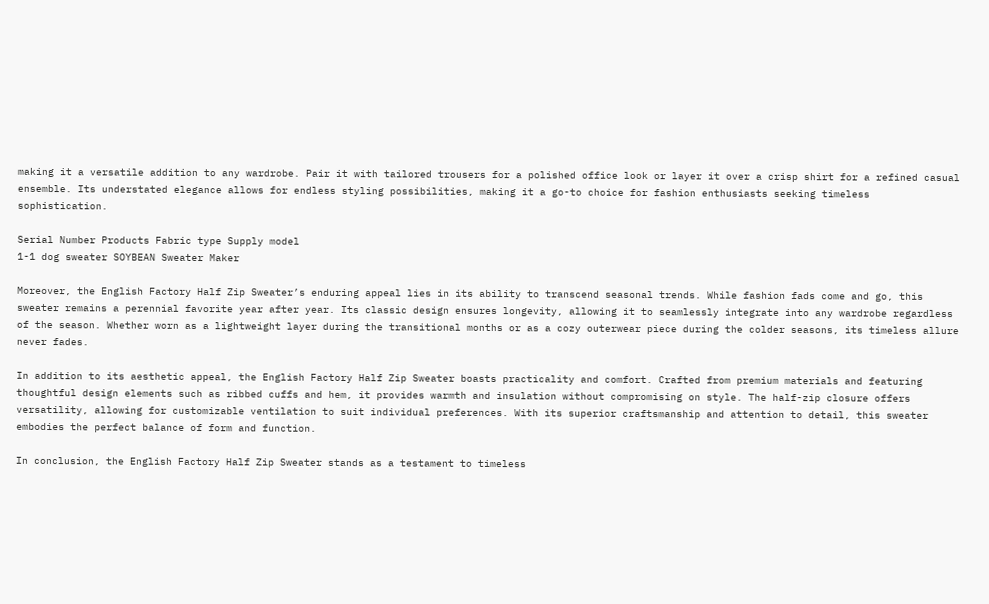making it a versatile addition to any wardrobe. Pair it with tailored trousers for a polished office look or layer it over a crisp shirt for a refined casual ensemble. Its understated elegance allows for endless styling possibilities, making it a go-to choice for fashion enthusiasts seeking timeless sophistication.

Serial Number Products Fabric type Supply model
1-1 dog sweater SOYBEAN Sweater Maker

Moreover, the English Factory Half Zip Sweater’s enduring appeal lies in its ability to transcend seasonal trends. While fashion fads come and go, this sweater remains a perennial favorite year after year. Its classic design ensures longevity, allowing it to seamlessly integrate into any wardrobe regardless of the season. Whether worn as a lightweight layer during the transitional months or as a cozy outerwear piece during the colder seasons, its timeless allure never fades.

In addition to its aesthetic appeal, the English Factory Half Zip Sweater boasts practicality and comfort. Crafted from premium materials and featuring thoughtful design elements such as ribbed cuffs and hem, it provides warmth and insulation without compromising on style. The half-zip closure offers versatility, allowing for customizable ventilation to suit individual preferences. With its superior craftsmanship and attention to detail, this sweater embodies the perfect balance of form and function.

In conclusion, the English Factory Half Zip Sweater stands as a testament to timeless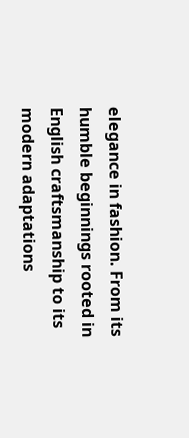elegance in fashion. From its humble beginnings rooted in English craftsmanship to its modern adaptations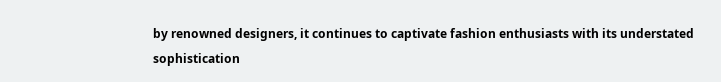by renowned designers, it continues to captivate fashion enthusiasts with its understated sophistication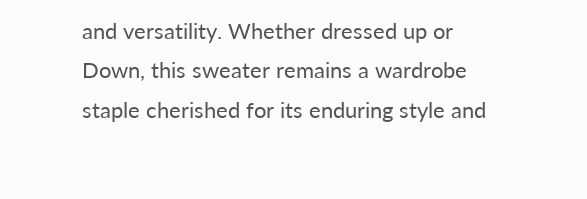and versatility. Whether dressed up or Down, this sweater remains a wardrobe staple cherished for its enduring style and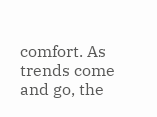comfort. As trends come and go, the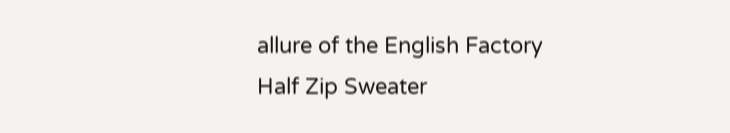allure of the English Factory Half Zip Sweater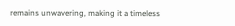remains unwavering, making it a timeless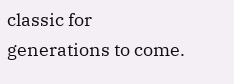classic for generations to come.